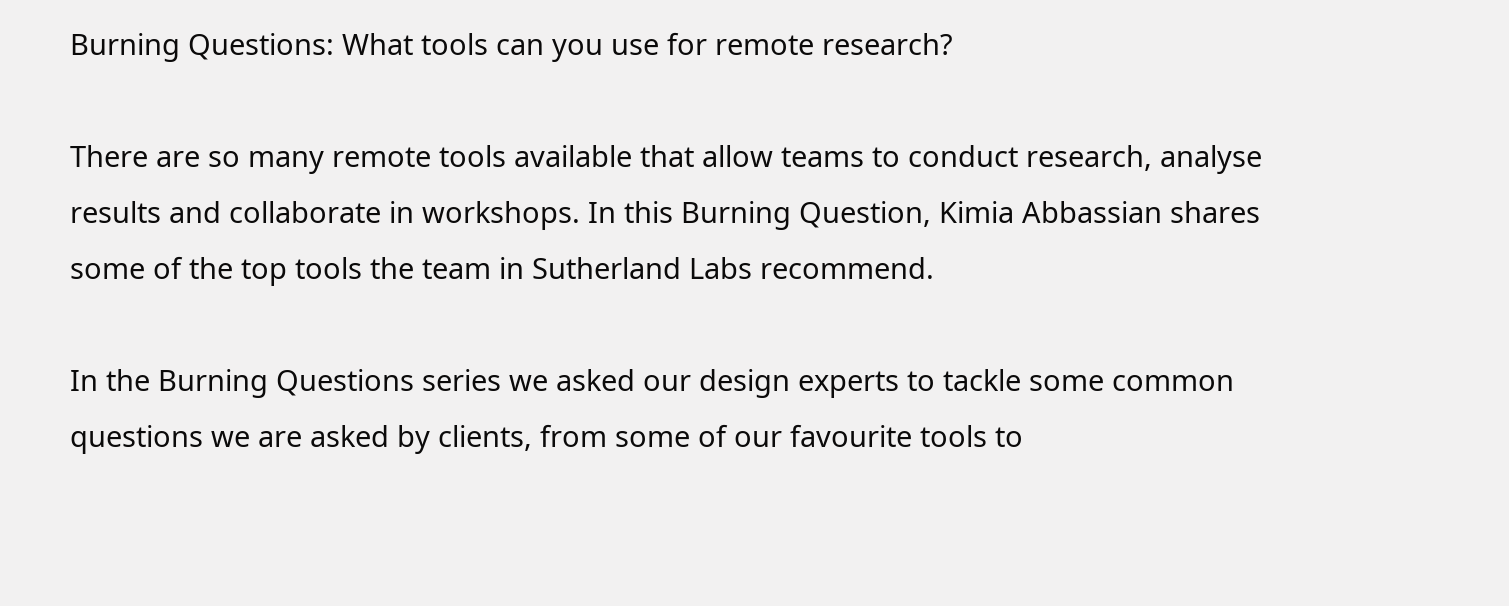Burning Questions: What tools can you use for remote research?

There are so many remote tools available that allow teams to conduct research, analyse results and collaborate in workshops. In this Burning Question, Kimia Abbassian shares some of the top tools the team in Sutherland Labs recommend.

In the Burning Questions series we asked our design experts to tackle some common questions we are asked by clients, from some of our favourite tools to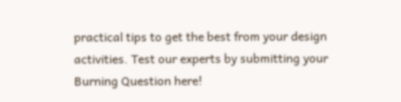practical tips to get the best from your design activities. Test our experts by submitting your Burning Question here!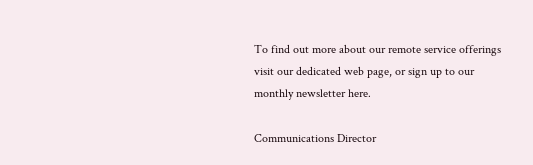To find out more about our remote service offerings visit our dedicated web page, or sign up to our monthly newsletter here.

Communications Director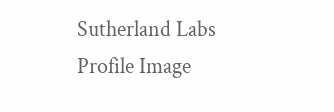Sutherland Labs
Profile Image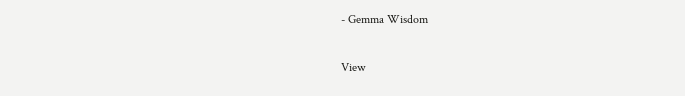- Gemma Wisdom

View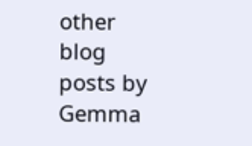other blog posts by Gemma